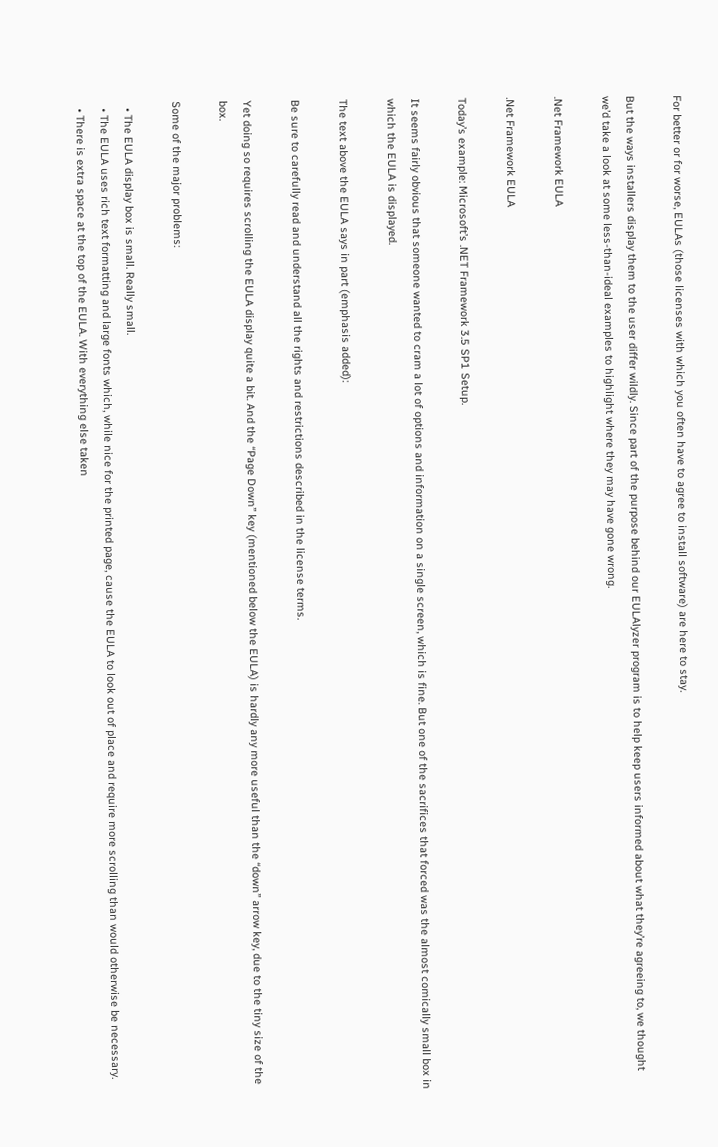For better or for worse, EULAs (those licenses with which you often have to agree to install software) are here to stay.

But the ways installers display them to the user differ wildly. Since part of the purpose behind our EULAlyzer program is to help keep users informed about what they’re agreeing to, we thought we’d take a look at some less-than-ideal examples to highlight where they may have gone wrong.

.Net Framework EULA

.Net Framework EULA

Today’s example: Microsoft’s .NET Framework 3.5 SP1 Setup.

It seems fairly obvious that someone wanted to cram a lot of options and information on a single screen, which is fine. But one of the sacrifices that forced was the almost comically small box in which the EULA is displayed.

The text above the EULA says in part (emphasis added):

Be sure to carefully read and understand all the rights and restrictions described in the license terms.

Yet doing so requires scrolling the EULA display quite a bit. And the “Page Down” key (mentioned below the EULA) is hardly any more useful than the “down” arrow key, due to the tiny size of the box.

Some of the major problems:

  • The EULA display box is small. Really small.
  • The EULA uses rich text formatting and large fonts which, while nice for the printed page, cause the EULA to look out of place and require more scrolling than would otherwise be necessary.
  • There is extra space at the top of the EULA. With everything else taken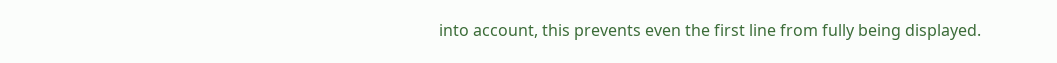into account, this prevents even the first line from fully being displayed.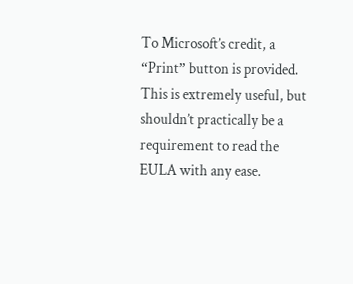To Microsoft’s credit, a “Print” button is provided. This is extremely useful, but shouldn’t practically be a requirement to read the EULA with any ease.